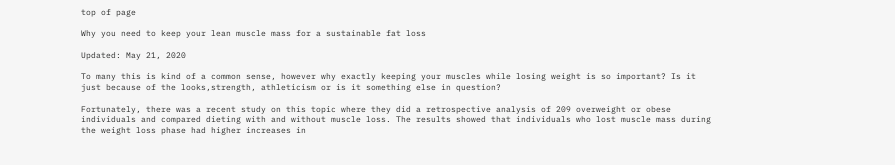top of page

Why you need to keep your lean muscle mass for a sustainable fat loss

Updated: May 21, 2020

To many this is kind of a common sense, however why exactly keeping your muscles while losing weight is so important? Is it just because of the looks,strength, athleticism or is it something else in question?

Fortunately, there was a recent study on this topic where they did a retrospective analysis of 209 overweight or obese individuals and compared dieting with and without muscle loss. The results showed that individuals who lost muscle mass during the weight loss phase had higher increases in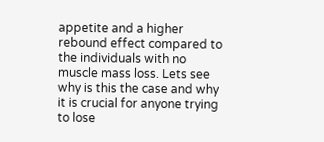appetite and a higher rebound effect compared to the individuals with no muscle mass loss. Lets see why is this the case and why it is crucial for anyone trying to lose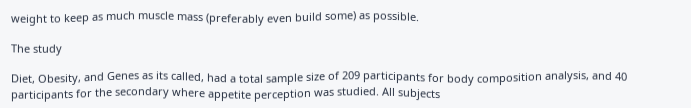weight to keep as much muscle mass (preferably even build some) as possible.

The study

Diet, Obesity, and Genes as its called, had a total sample size of 209 participants for body composition analysis, and 40 participants for the secondary where appetite perception was studied. All subjects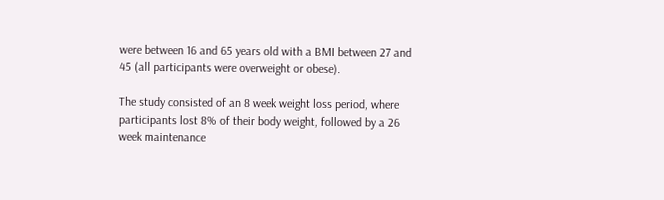were between 16 and 65 years old with a BMI between 27 and 45 (all participants were overweight or obese).

The study consisted of an 8 week weight loss period, where participants lost 8% of their body weight, followed by a 26 week maintenance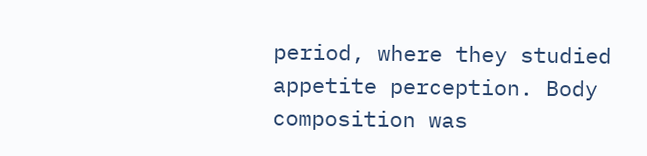period, where they studied appetite perception. Body composition was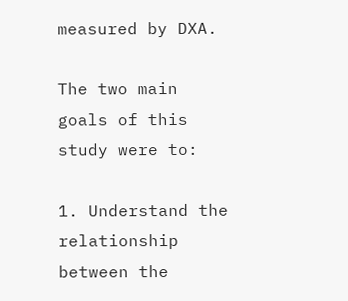measured by DXA.

The two main goals of this study were to:

1. Understand the relationship between the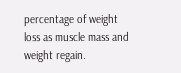percentage of weight loss as muscle mass and weight regain.